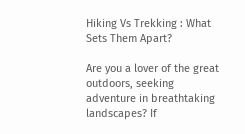Hiking Vs Trekking : What Sets Them Apart?

Are you a lover of the great outdoors, seeking adventure in breathtaking landscapes? If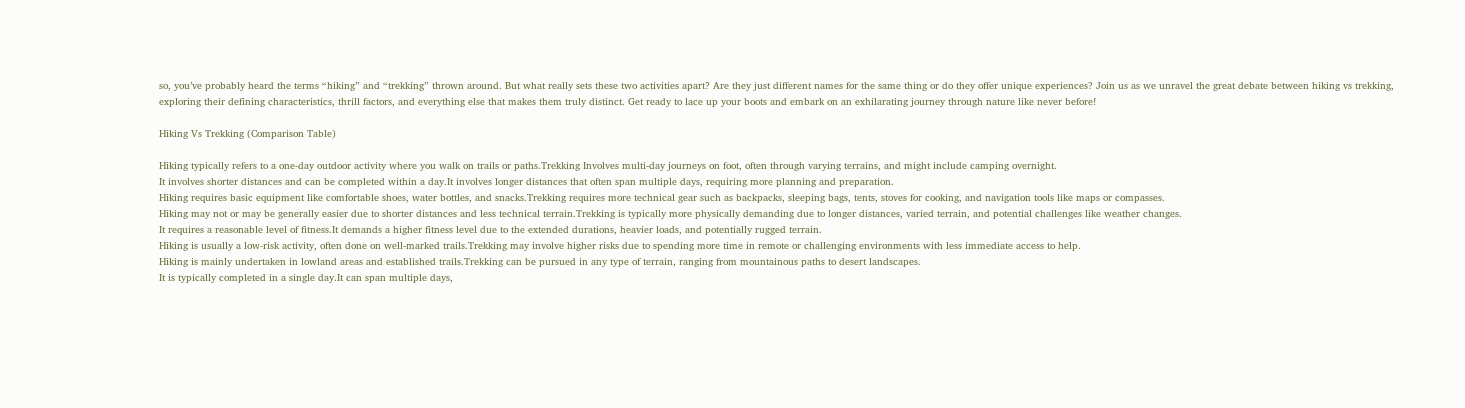so, you’ve probably heard the terms “hiking” and “trekking” thrown around. But what really sets these two activities apart? Are they just different names for the same thing or do they offer unique experiences? Join us as we unravel the great debate between hiking vs trekking, exploring their defining characteristics, thrill factors, and everything else that makes them truly distinct. Get ready to lace up your boots and embark on an exhilarating journey through nature like never before!

Hiking Vs Trekking (Comparison Table)

Hiking typically refers to a one-day outdoor activity where you walk on trails or paths.Trekking Involves multi-day journeys on foot, often through varying terrains, and might include camping overnight.
It involves shorter distances and can be completed within a day.It involves longer distances that often span multiple days, requiring more planning and preparation.
Hiking requires basic equipment like comfortable shoes, water bottles, and snacks.Trekking requires more technical gear such as backpacks, sleeping bags, tents, stoves for cooking, and navigation tools like maps or compasses.
Hiking may not or may be generally easier due to shorter distances and less technical terrain.Trekking is typically more physically demanding due to longer distances, varied terrain, and potential challenges like weather changes.
It requires a reasonable level of fitness.It demands a higher fitness level due to the extended durations, heavier loads, and potentially rugged terrain.
Hiking is usually a low-risk activity, often done on well-marked trails.Trekking may involve higher risks due to spending more time in remote or challenging environments with less immediate access to help.
Hiking is mainly undertaken in lowland areas and established trails.Trekking can be pursued in any type of terrain, ranging from mountainous paths to desert landscapes.
It is typically completed in a single day.It can span multiple days,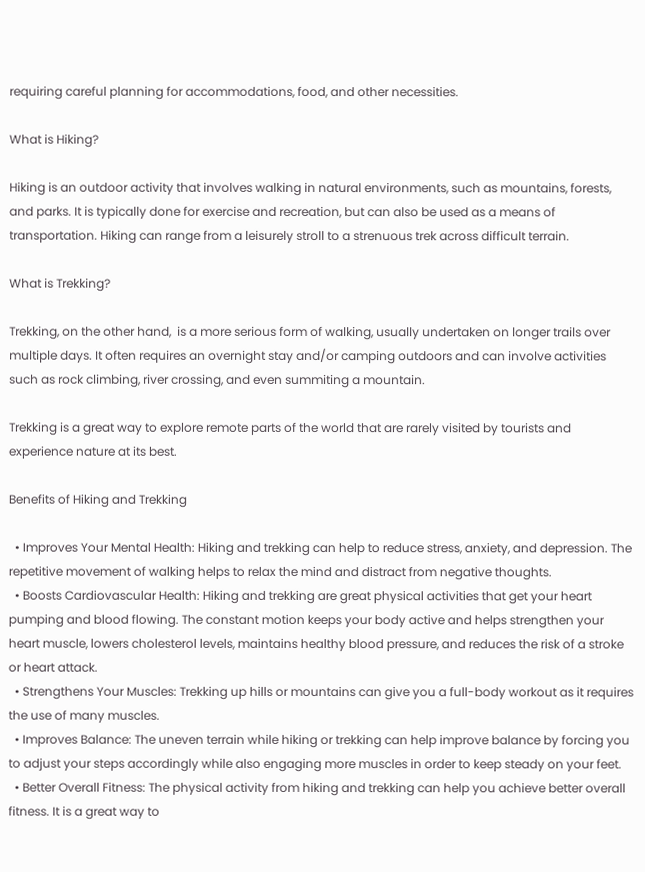requiring careful planning for accommodations, food, and other necessities.

What is Hiking?

Hiking is an outdoor activity that involves walking in natural environments, such as mountains, forests, and parks. It is typically done for exercise and recreation, but can also be used as a means of transportation. Hiking can range from a leisurely stroll to a strenuous trek across difficult terrain.

What is Trekking?

Trekking, on the other hand,  is a more serious form of walking, usually undertaken on longer trails over multiple days. It often requires an overnight stay and/or camping outdoors and can involve activities such as rock climbing, river crossing, and even summiting a mountain.

Trekking is a great way to explore remote parts of the world that are rarely visited by tourists and experience nature at its best.

Benefits of Hiking and Trekking

  • Improves Your Mental Health: Hiking and trekking can help to reduce stress, anxiety, and depression. The repetitive movement of walking helps to relax the mind and distract from negative thoughts.
  • Boosts Cardiovascular Health: Hiking and trekking are great physical activities that get your heart pumping and blood flowing. The constant motion keeps your body active and helps strengthen your heart muscle, lowers cholesterol levels, maintains healthy blood pressure, and reduces the risk of a stroke or heart attack.
  • Strengthens Your Muscles: Trekking up hills or mountains can give you a full-body workout as it requires the use of many muscles.
  • Improves Balance: The uneven terrain while hiking or trekking can help improve balance by forcing you to adjust your steps accordingly while also engaging more muscles in order to keep steady on your feet.
  • Better Overall Fitness: The physical activity from hiking and trekking can help you achieve better overall fitness. It is a great way to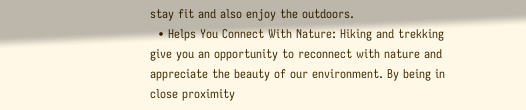stay fit and also enjoy the outdoors.
  • Helps You Connect With Nature: Hiking and trekking give you an opportunity to reconnect with nature and appreciate the beauty of our environment. By being in close proximity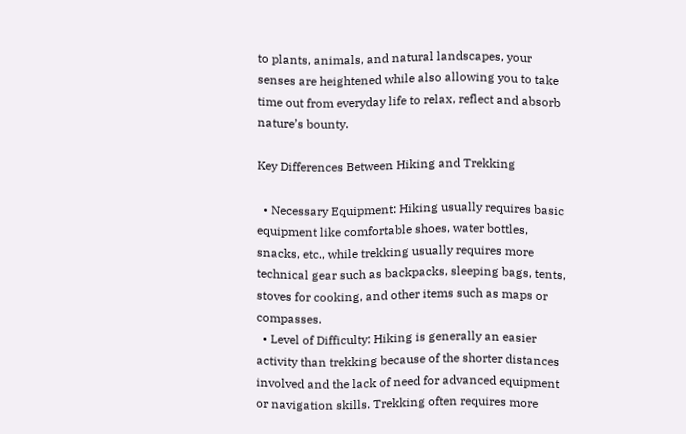to plants, animals, and natural landscapes, your senses are heightened while also allowing you to take time out from everyday life to relax, reflect and absorb nature’s bounty.

Key Differences Between Hiking and Trekking

  • Necessary Equipment: Hiking usually requires basic equipment like comfortable shoes, water bottles, snacks, etc., while trekking usually requires more technical gear such as backpacks, sleeping bags, tents, stoves for cooking, and other items such as maps or compasses.
  • Level of Difficulty: Hiking is generally an easier activity than trekking because of the shorter distances involved and the lack of need for advanced equipment or navigation skills. Trekking often requires more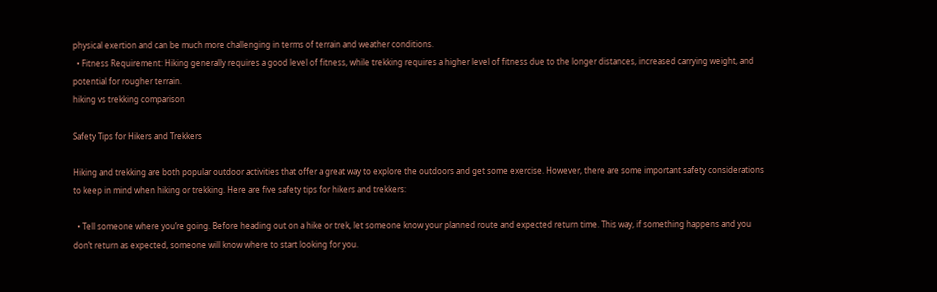physical exertion and can be much more challenging in terms of terrain and weather conditions.
  • Fitness Requirement: Hiking generally requires a good level of fitness, while trekking requires a higher level of fitness due to the longer distances, increased carrying weight, and potential for rougher terrain.
hiking vs trekking comparison

Safety Tips for Hikers and Trekkers

Hiking and trekking are both popular outdoor activities that offer a great way to explore the outdoors and get some exercise. However, there are some important safety considerations to keep in mind when hiking or trekking. Here are five safety tips for hikers and trekkers:

  • Tell someone where you’re going. Before heading out on a hike or trek, let someone know your planned route and expected return time. This way, if something happens and you don’t return as expected, someone will know where to start looking for you.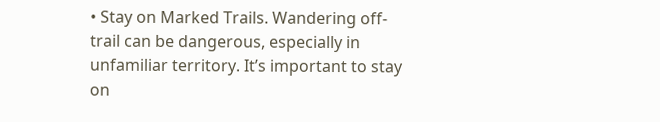• Stay on Marked Trails. Wandering off-trail can be dangerous, especially in unfamiliar territory. It’s important to stay on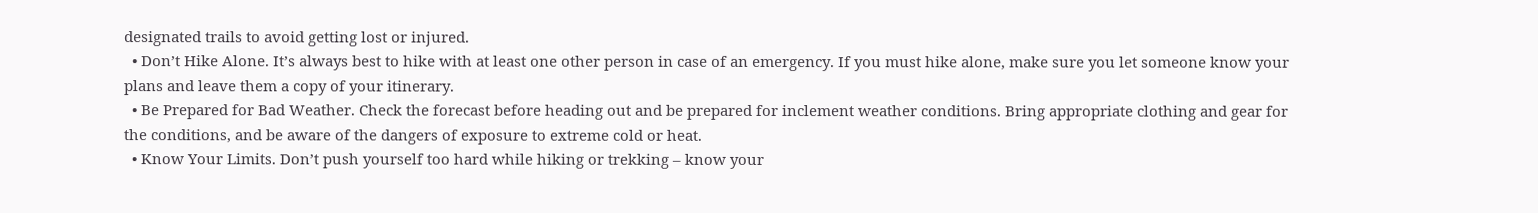designated trails to avoid getting lost or injured.
  • Don’t Hike Alone. It’s always best to hike with at least one other person in case of an emergency. If you must hike alone, make sure you let someone know your plans and leave them a copy of your itinerary.
  • Be Prepared for Bad Weather. Check the forecast before heading out and be prepared for inclement weather conditions. Bring appropriate clothing and gear for the conditions, and be aware of the dangers of exposure to extreme cold or heat.
  • Know Your Limits. Don’t push yourself too hard while hiking or trekking – know your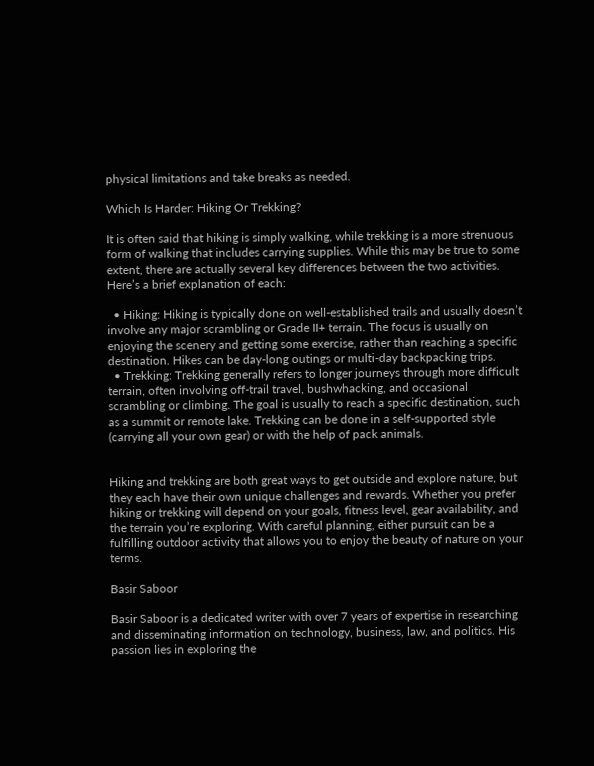physical limitations and take breaks as needed.

Which Is Harder: Hiking Or Trekking?

It is often said that hiking is simply walking, while trekking is a more strenuous form of walking that includes carrying supplies. While this may be true to some extent, there are actually several key differences between the two activities. Here’s a brief explanation of each:

  • Hiking: Hiking is typically done on well-established trails and usually doesn’t involve any major scrambling or Grade II+ terrain. The focus is usually on enjoying the scenery and getting some exercise, rather than reaching a specific destination. Hikes can be day-long outings or multi-day backpacking trips.
  • Trekking: Trekking generally refers to longer journeys through more difficult terrain, often involving off-trail travel, bushwhacking, and occasional scrambling or climbing. The goal is usually to reach a specific destination, such as a summit or remote lake. Trekking can be done in a self-supported style (carrying all your own gear) or with the help of pack animals.


Hiking and trekking are both great ways to get outside and explore nature, but they each have their own unique challenges and rewards. Whether you prefer hiking or trekking will depend on your goals, fitness level, gear availability, and the terrain you’re exploring. With careful planning, either pursuit can be a fulfilling outdoor activity that allows you to enjoy the beauty of nature on your terms.

Basir Saboor

Basir Saboor is a dedicated writer with over 7 years of expertise in researching and disseminating information on technology, business, law, and politics. His passion lies in exploring the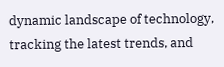dynamic landscape of technology, tracking the latest trends, and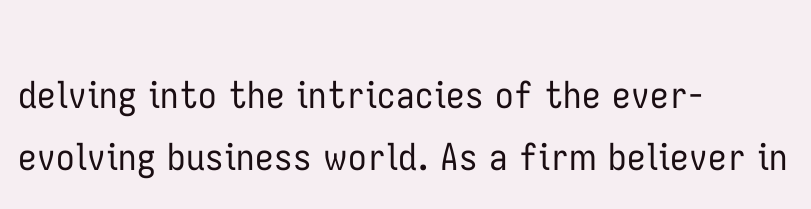delving into the intricacies of the ever-evolving business world. As a firm believer in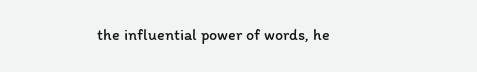the influential power of words, he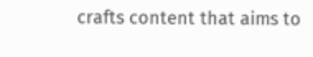crafts content that aims to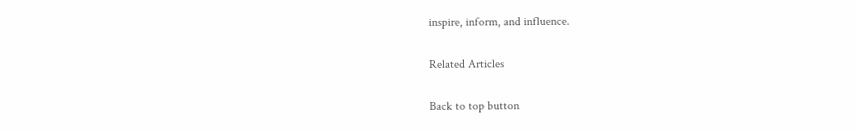inspire, inform, and influence.

Related Articles

Back to top button